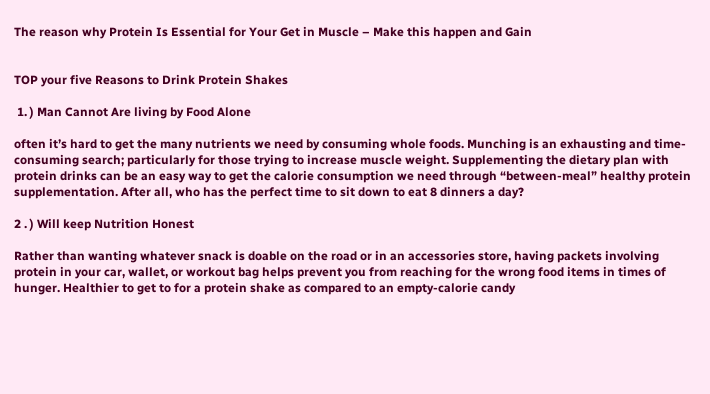The reason why Protein Is Essential for Your Get in Muscle – Make this happen and Gain


TOP your five Reasons to Drink Protein Shakes

 1. ) Man Cannot Are living by Food Alone

often it’s hard to get the many nutrients we need by consuming whole foods. Munching is an exhausting and time-consuming search; particularly for those trying to increase muscle weight. Supplementing the dietary plan with protein drinks can be an easy way to get the calorie consumption we need through “between-meal” healthy protein supplementation. After all, who has the perfect time to sit down to eat 8 dinners a day?

2 . ) Will keep Nutrition Honest

Rather than wanting whatever snack is doable on the road or in an accessories store, having packets involving protein in your car, wallet, or workout bag helps prevent you from reaching for the wrong food items in times of hunger. Healthier to get to for a protein shake as compared to an empty-calorie candy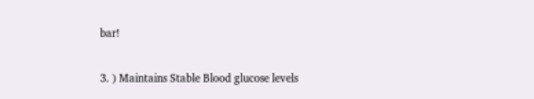bar!

3. ) Maintains Stable Blood glucose levels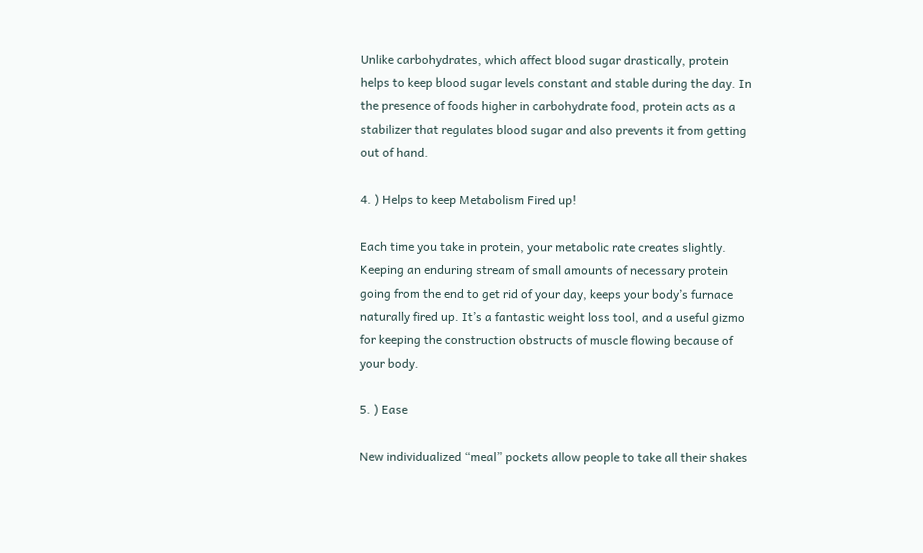Unlike carbohydrates, which affect blood sugar drastically, protein helps to keep blood sugar levels constant and stable during the day. In the presence of foods higher in carbohydrate food, protein acts as a stabilizer that regulates blood sugar and also prevents it from getting out of hand.

4. ) Helps to keep Metabolism Fired up!

Each time you take in protein, your metabolic rate creates slightly. Keeping an enduring stream of small amounts of necessary protein going from the end to get rid of your day, keeps your body’s furnace naturally fired up. It’s a fantastic weight loss tool, and a useful gizmo for keeping the construction obstructs of muscle flowing because of your body.

5. ) Ease

New individualized “meal” pockets allow people to take all their shakes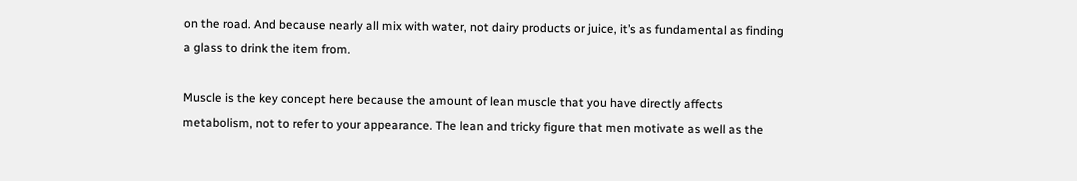on the road. And because nearly all mix with water, not dairy products or juice, it’s as fundamental as finding a glass to drink the item from.

Muscle is the key concept here because the amount of lean muscle that you have directly affects metabolism, not to refer to your appearance. The lean and tricky figure that men motivate as well as the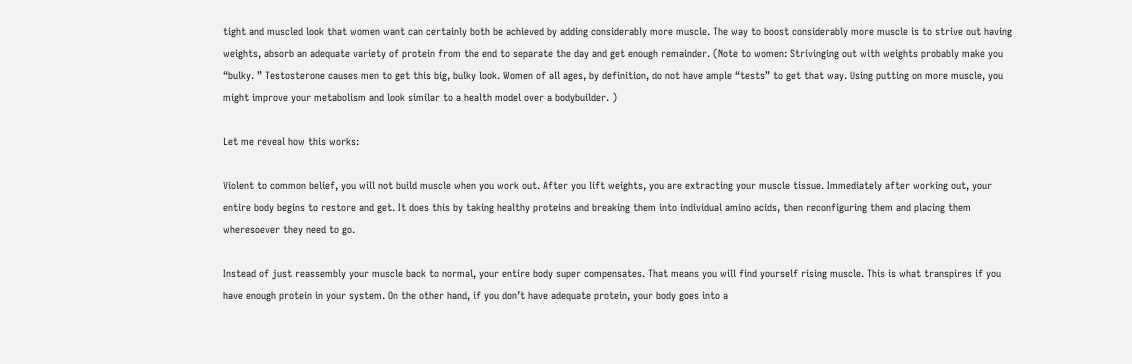tight and muscled look that women want can certainly both be achieved by adding considerably more muscle. The way to boost considerably more muscle is to strive out having weights, absorb an adequate variety of protein from the end to separate the day and get enough remainder. (Note to women: Strivinging out with weights probably make you “bulky. ” Testosterone causes men to get this big, bulky look. Women of all ages, by definition, do not have ample “tests” to get that way. Using putting on more muscle, you might improve your metabolism and look similar to a health model over a bodybuilder. )

Let me reveal how this works:

Violent to common belief, you will not build muscle when you work out. After you lift weights, you are extracting your muscle tissue. Immediately after working out, your entire body begins to restore and get. It does this by taking healthy proteins and breaking them into individual amino acids, then reconfiguring them and placing them wheresoever they need to go.

Instead of just reassembly your muscle back to normal, your entire body super compensates. That means you will find yourself rising muscle. This is what transpires if you have enough protein in your system. On the other hand, if you don’t have adequate protein, your body goes into a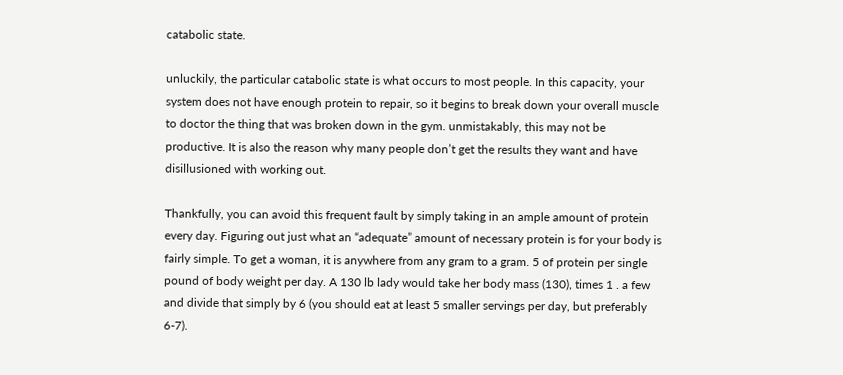catabolic state.

unluckily, the particular catabolic state is what occurs to most people. In this capacity, your system does not have enough protein to repair, so it begins to break down your overall muscle to doctor the thing that was broken down in the gym. unmistakably, this may not be productive. It is also the reason why many people don’t get the results they want and have disillusioned with working out.

Thankfully, you can avoid this frequent fault by simply taking in an ample amount of protein every day. Figuring out just what an “adequate” amount of necessary protein is for your body is fairly simple. To get a woman, it is anywhere from any gram to a gram. 5 of protein per single pound of body weight per day. A 130 lb lady would take her body mass (130), times 1 . a few and divide that simply by 6 (you should eat at least 5 smaller servings per day, but preferably 6-7).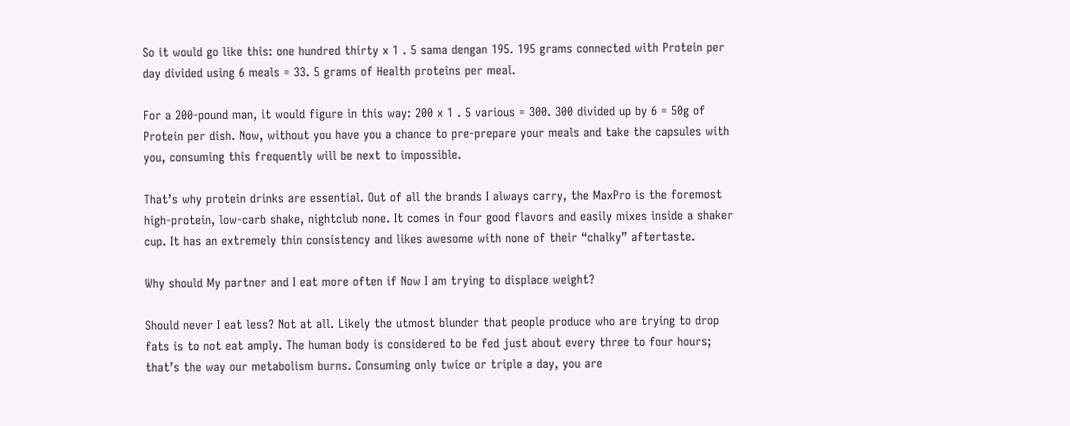So it would go like this: one hundred thirty x 1 . 5 sama dengan 195. 195 grams connected with Protein per day divided using 6 meals = 33. 5 grams of Health proteins per meal.

For a 200-pound man, it would figure in this way: 200 x 1 . 5 various = 300. 300 divided up by 6 = 50g of Protein per dish. Now, without you have you a chance to pre-prepare your meals and take the capsules with you, consuming this frequently will be next to impossible.

That’s why protein drinks are essential. Out of all the brands I always carry, the MaxPro is the foremost high-protein, low-carb shake, nightclub none. It comes in four good flavors and easily mixes inside a shaker cup. It has an extremely thin consistency and likes awesome with none of their “chalky” aftertaste.

Why should My partner and I eat more often if Now I am trying to displace weight?

Should never I eat less? Not at all. Likely the utmost blunder that people produce who are trying to drop fats is to not eat amply. The human body is considered to be fed just about every three to four hours; that’s the way our metabolism burns. Consuming only twice or triple a day, you are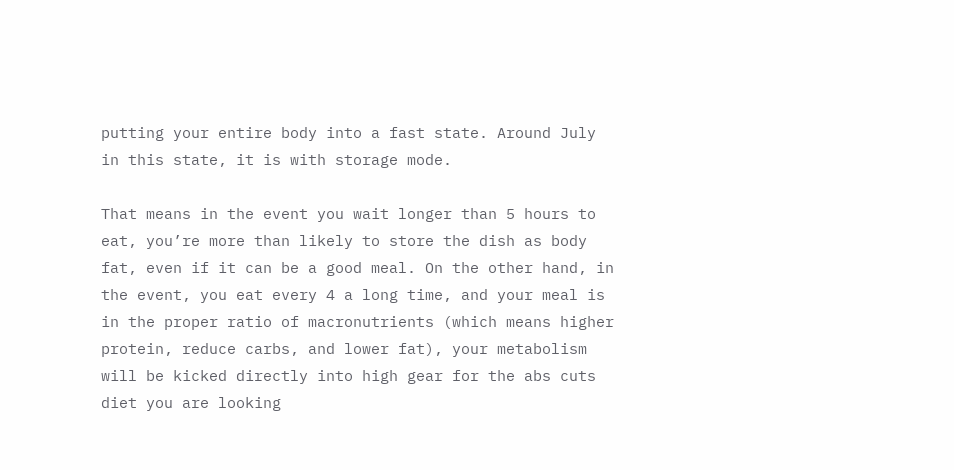putting your entire body into a fast state. Around July in this state, it is with storage mode.

That means in the event you wait longer than 5 hours to eat, you’re more than likely to store the dish as body fat, even if it can be a good meal. On the other hand, in the event, you eat every 4 a long time, and your meal is in the proper ratio of macronutrients (which means higher protein, reduce carbs, and lower fat), your metabolism will be kicked directly into high gear for the abs cuts diet you are looking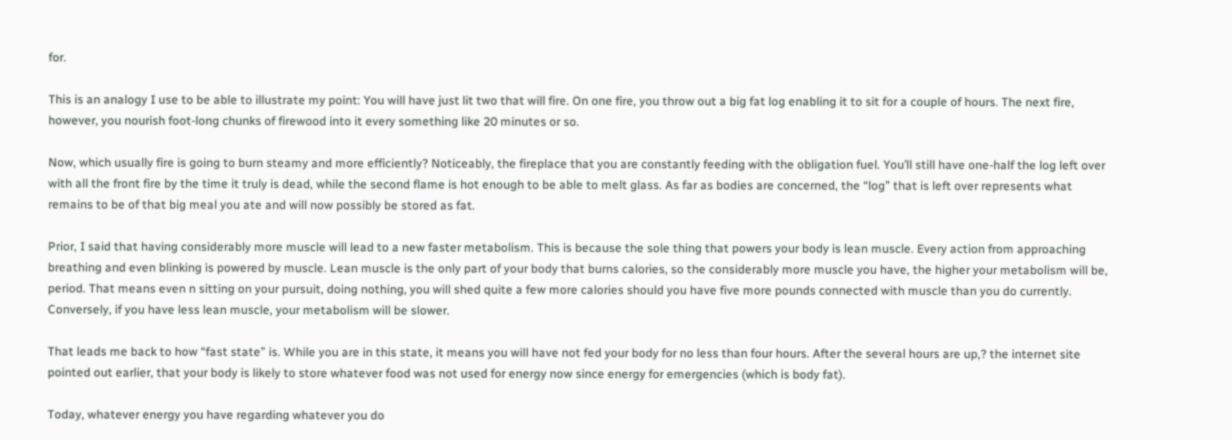for.

This is an analogy I use to be able to illustrate my point: You will have just lit two that will fire. On one fire, you throw out a big fat log enabling it to sit for a couple of hours. The next fire, however, you nourish foot-long chunks of firewood into it every something like 20 minutes or so.

Now, which usually fire is going to burn steamy and more efficiently? Noticeably, the fireplace that you are constantly feeding with the obligation fuel. You’ll still have one-half the log left over with all the front fire by the time it truly is dead, while the second flame is hot enough to be able to melt glass. As far as bodies are concerned, the “log” that is left over represents what remains to be of that big meal you ate and will now possibly be stored as fat.

Prior, I said that having considerably more muscle will lead to a new faster metabolism. This is because the sole thing that powers your body is lean muscle. Every action from approaching breathing and even blinking is powered by muscle. Lean muscle is the only part of your body that burns calories, so the considerably more muscle you have, the higher your metabolism will be, period. That means even n sitting on your pursuit, doing nothing, you will shed quite a few more calories should you have five more pounds connected with muscle than you do currently. Conversely, if you have less lean muscle, your metabolism will be slower.

That leads me back to how “fast state” is. While you are in this state, it means you will have not fed your body for no less than four hours. After the several hours are up,? the internet site pointed out earlier, that your body is likely to store whatever food was not used for energy now since energy for emergencies (which is body fat).

Today, whatever energy you have regarding whatever you do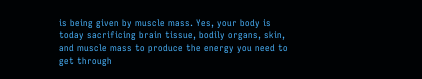is being given by muscle mass. Yes, your body is today sacrificing brain tissue, bodily organs, skin, and muscle mass to produce the energy you need to get through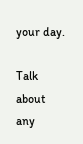your day.

Talk about any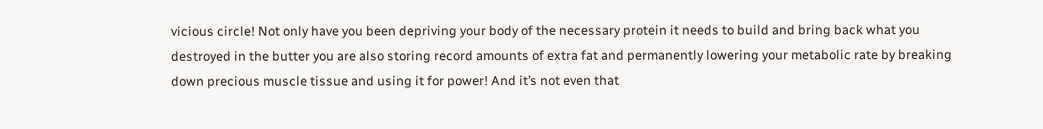vicious circle! Not only have you been depriving your body of the necessary protein it needs to build and bring back what you destroyed in the butter you are also storing record amounts of extra fat and permanently lowering your metabolic rate by breaking down precious muscle tissue and using it for power! And it’s not even that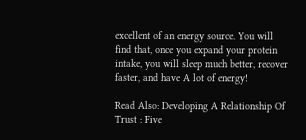excellent of an energy source. You will find that, once you expand your protein intake, you will sleep much better, recover faster, and have A lot of energy!

Read Also: Developing A Relationship Of Trust : Five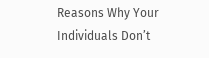Reasons Why Your Individuals Don’t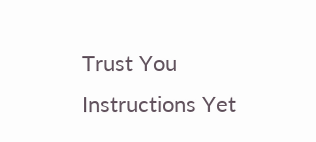Trust You Instructions Yet